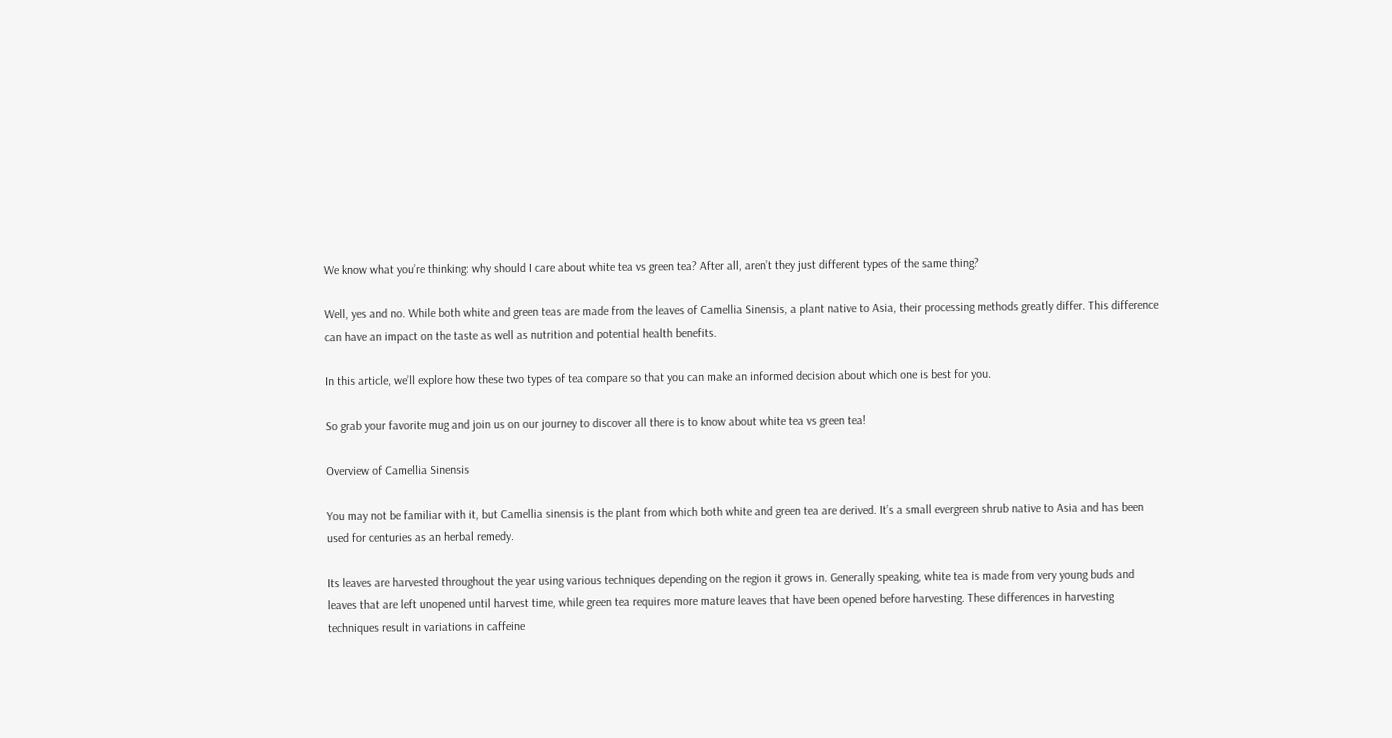We know what you’re thinking: why should I care about white tea vs green tea? After all, aren’t they just different types of the same thing?

Well, yes and no. While both white and green teas are made from the leaves of Camellia Sinensis, a plant native to Asia, their processing methods greatly differ. This difference can have an impact on the taste as well as nutrition and potential health benefits.

In this article, we’ll explore how these two types of tea compare so that you can make an informed decision about which one is best for you.

So grab your favorite mug and join us on our journey to discover all there is to know about white tea vs green tea!

Overview of Camellia Sinensis

You may not be familiar with it, but Camellia sinensis is the plant from which both white and green tea are derived. It’s a small evergreen shrub native to Asia and has been used for centuries as an herbal remedy.

Its leaves are harvested throughout the year using various techniques depending on the region it grows in. Generally speaking, white tea is made from very young buds and leaves that are left unopened until harvest time, while green tea requires more mature leaves that have been opened before harvesting. These differences in harvesting techniques result in variations in caffeine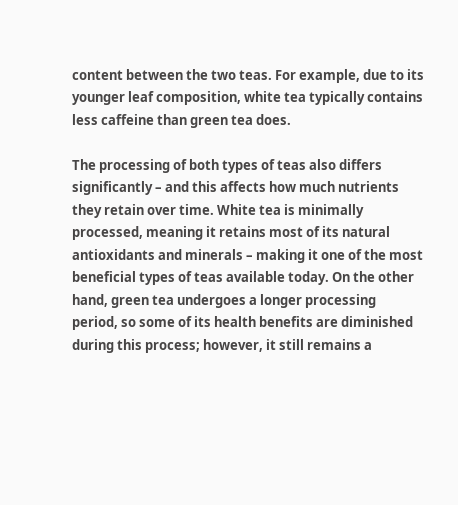content between the two teas. For example, due to its younger leaf composition, white tea typically contains less caffeine than green tea does.

The processing of both types of teas also differs significantly – and this affects how much nutrients they retain over time. White tea is minimally processed, meaning it retains most of its natural antioxidants and minerals – making it one of the most beneficial types of teas available today. On the other hand, green tea undergoes a longer processing period, so some of its health benefits are diminished during this process; however, it still remains a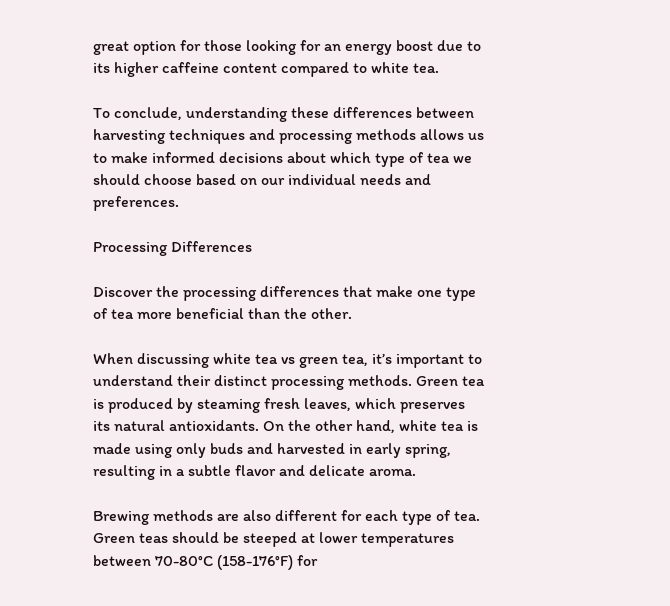great option for those looking for an energy boost due to its higher caffeine content compared to white tea.

To conclude, understanding these differences between harvesting techniques and processing methods allows us to make informed decisions about which type of tea we should choose based on our individual needs and preferences.

Processing Differences

Discover the processing differences that make one type of tea more beneficial than the other.

When discussing white tea vs green tea, it’s important to understand their distinct processing methods. Green tea is produced by steaming fresh leaves, which preserves its natural antioxidants. On the other hand, white tea is made using only buds and harvested in early spring, resulting in a subtle flavor and delicate aroma.

Brewing methods are also different for each type of tea. Green teas should be steeped at lower temperatures between 70-80°C (158-176°F) for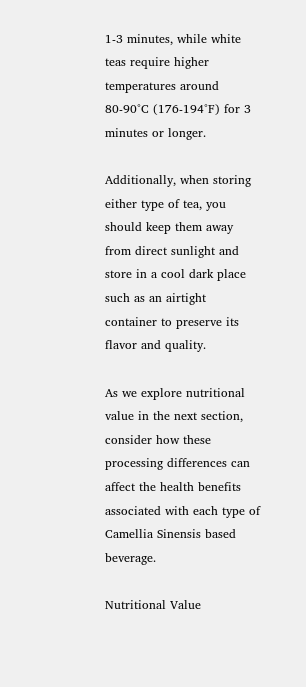1-3 minutes, while white teas require higher temperatures around 80-90°C (176-194°F) for 3 minutes or longer.

Additionally, when storing either type of tea, you should keep them away from direct sunlight and store in a cool dark place such as an airtight container to preserve its flavor and quality.

As we explore nutritional value in the next section, consider how these processing differences can affect the health benefits associated with each type of Camellia Sinensis based beverage.

Nutritional Value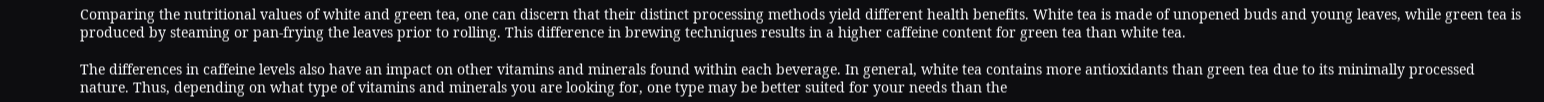Comparing the nutritional values of white and green tea, one can discern that their distinct processing methods yield different health benefits. White tea is made of unopened buds and young leaves, while green tea is produced by steaming or pan-frying the leaves prior to rolling. This difference in brewing techniques results in a higher caffeine content for green tea than white tea.

The differences in caffeine levels also have an impact on other vitamins and minerals found within each beverage. In general, white tea contains more antioxidants than green tea due to its minimally processed nature. Thus, depending on what type of vitamins and minerals you are looking for, one type may be better suited for your needs than the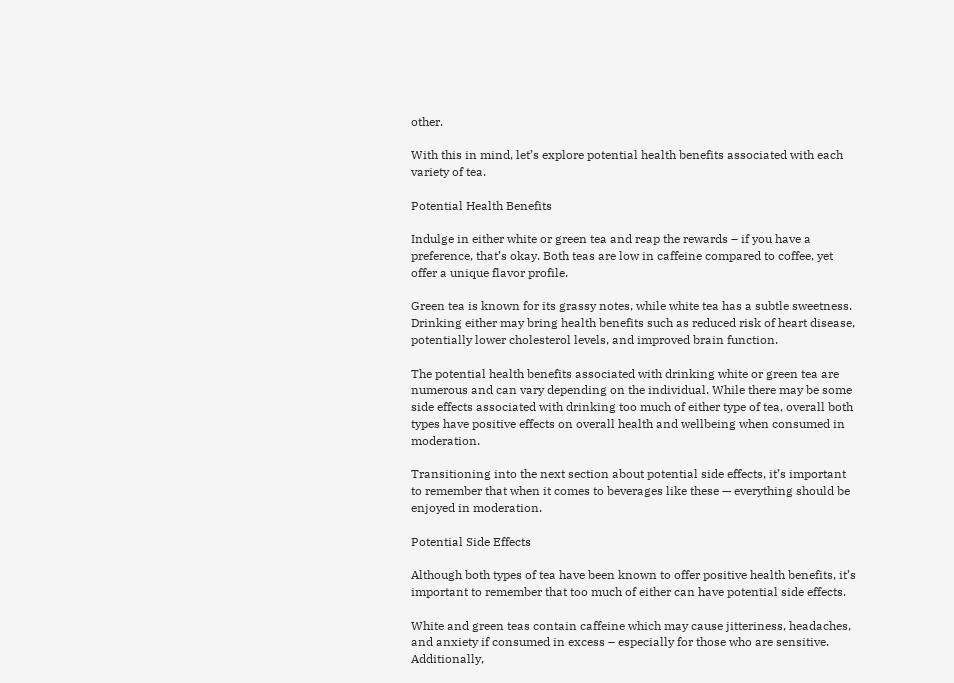other.

With this in mind, let’s explore potential health benefits associated with each variety of tea.

Potential Health Benefits

Indulge in either white or green tea and reap the rewards – if you have a preference, that’s okay. Both teas are low in caffeine compared to coffee, yet offer a unique flavor profile.

Green tea is known for its grassy notes, while white tea has a subtle sweetness. Drinking either may bring health benefits such as reduced risk of heart disease, potentially lower cholesterol levels, and improved brain function.

The potential health benefits associated with drinking white or green tea are numerous and can vary depending on the individual. While there may be some side effects associated with drinking too much of either type of tea, overall both types have positive effects on overall health and wellbeing when consumed in moderation.

Transitioning into the next section about potential side effects, it’s important to remember that when it comes to beverages like these — everything should be enjoyed in moderation.

Potential Side Effects

Although both types of tea have been known to offer positive health benefits, it’s important to remember that too much of either can have potential side effects.

White and green teas contain caffeine which may cause jitteriness, headaches, and anxiety if consumed in excess – especially for those who are sensitive. Additionally,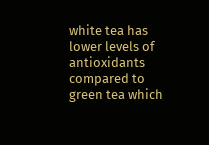white tea has lower levels of antioxidants compared to green tea which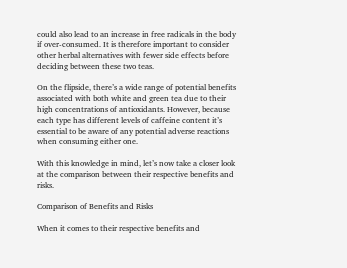could also lead to an increase in free radicals in the body if over-consumed. It is therefore important to consider other herbal alternatives with fewer side effects before deciding between these two teas.

On the flipside, there’s a wide range of potential benefits associated with both white and green tea due to their high concentrations of antioxidants. However, because each type has different levels of caffeine content it’s essential to be aware of any potential adverse reactions when consuming either one.

With this knowledge in mind, let’s now take a closer look at the comparison between their respective benefits and risks.

Comparison of Benefits and Risks

When it comes to their respective benefits and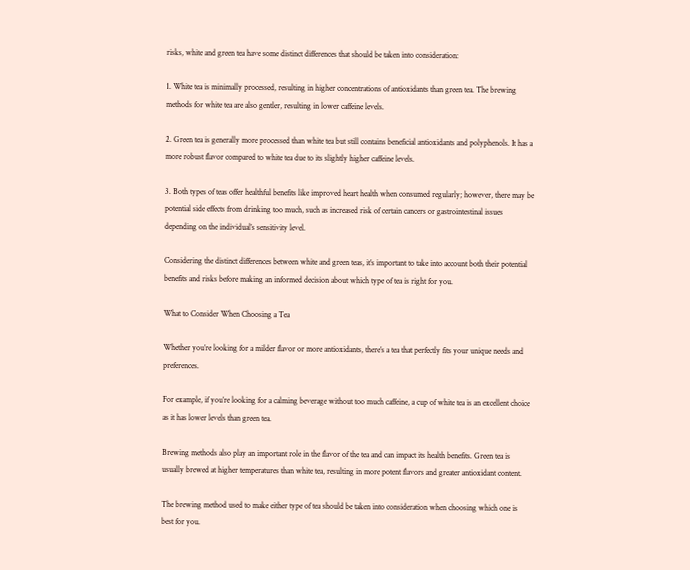risks, white and green tea have some distinct differences that should be taken into consideration:

1. White tea is minimally processed, resulting in higher concentrations of antioxidants than green tea. The brewing methods for white tea are also gentler, resulting in lower caffeine levels.

2. Green tea is generally more processed than white tea but still contains beneficial antioxidants and polyphenols. It has a more robust flavor compared to white tea due to its slightly higher caffeine levels.

3. Both types of teas offer healthful benefits like improved heart health when consumed regularly; however, there may be potential side effects from drinking too much, such as increased risk of certain cancers or gastrointestinal issues depending on the individual’s sensitivity level.

Considering the distinct differences between white and green teas, it’s important to take into account both their potential benefits and risks before making an informed decision about which type of tea is right for you.

What to Consider When Choosing a Tea

Whether you’re looking for a milder flavor or more antioxidants, there’s a tea that perfectly fits your unique needs and preferences.

For example, if you’re looking for a calming beverage without too much caffeine, a cup of white tea is an excellent choice as it has lower levels than green tea.

Brewing methods also play an important role in the flavor of the tea and can impact its health benefits. Green tea is usually brewed at higher temperatures than white tea, resulting in more potent flavors and greater antioxidant content.

The brewing method used to make either type of tea should be taken into consideration when choosing which one is best for you.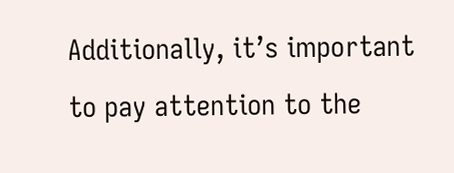Additionally, it’s important to pay attention to the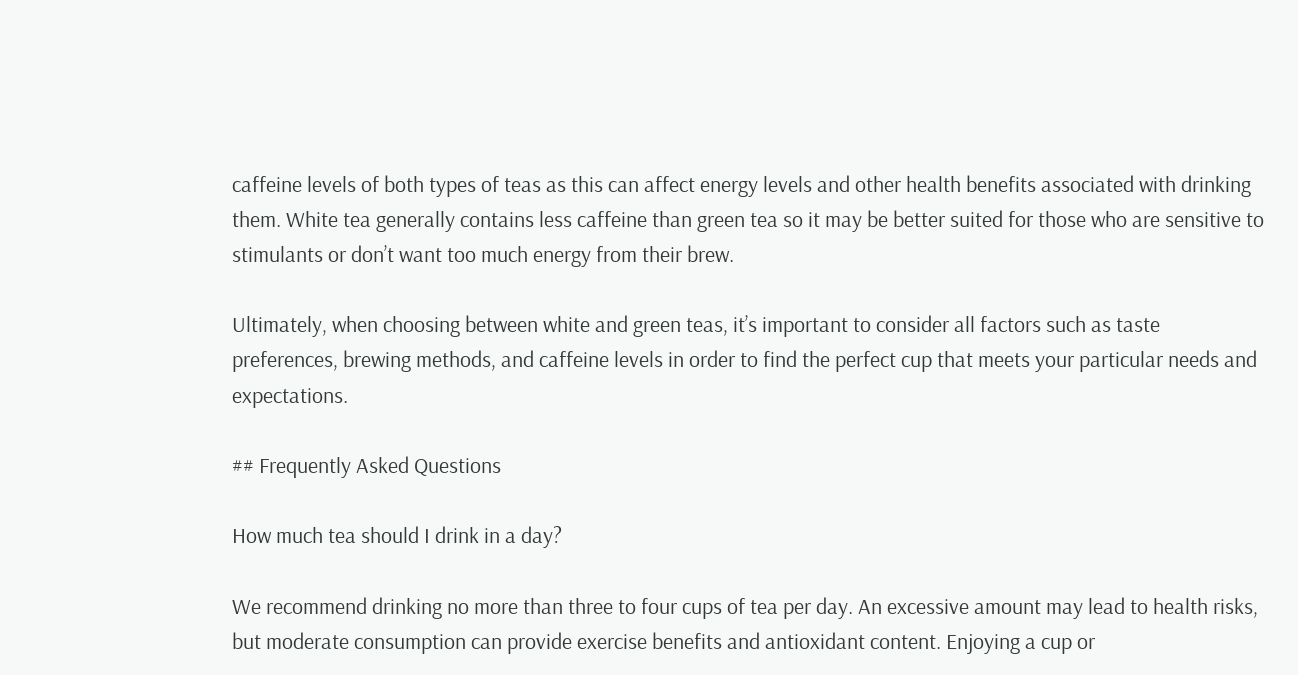caffeine levels of both types of teas as this can affect energy levels and other health benefits associated with drinking them. White tea generally contains less caffeine than green tea so it may be better suited for those who are sensitive to stimulants or don’t want too much energy from their brew.

Ultimately, when choosing between white and green teas, it’s important to consider all factors such as taste preferences, brewing methods, and caffeine levels in order to find the perfect cup that meets your particular needs and expectations.

## Frequently Asked Questions

How much tea should I drink in a day?

We recommend drinking no more than three to four cups of tea per day. An excessive amount may lead to health risks, but moderate consumption can provide exercise benefits and antioxidant content. Enjoying a cup or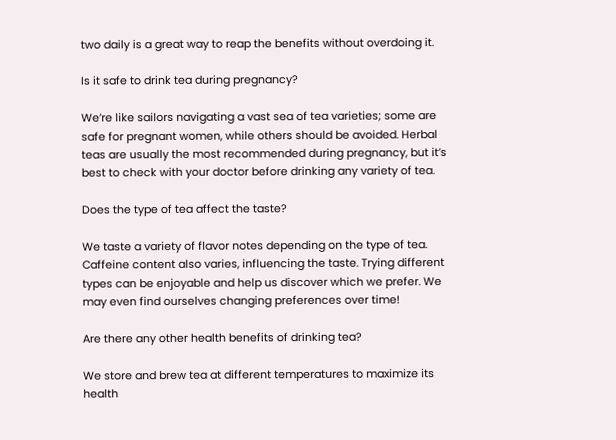two daily is a great way to reap the benefits without overdoing it.

Is it safe to drink tea during pregnancy?

We’re like sailors navigating a vast sea of tea varieties; some are safe for pregnant women, while others should be avoided. Herbal teas are usually the most recommended during pregnancy, but it’s best to check with your doctor before drinking any variety of tea.

Does the type of tea affect the taste?

We taste a variety of flavor notes depending on the type of tea. Caffeine content also varies, influencing the taste. Trying different types can be enjoyable and help us discover which we prefer. We may even find ourselves changing preferences over time!

Are there any other health benefits of drinking tea?

We store and brew tea at different temperatures to maximize its health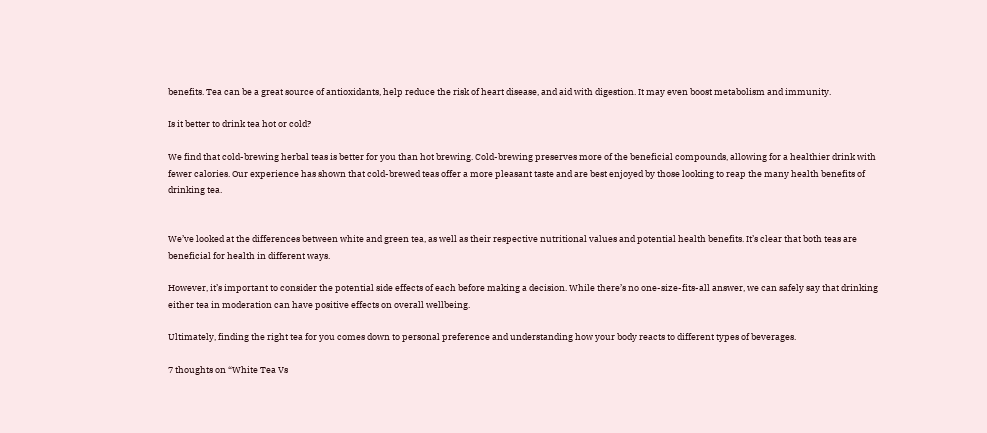benefits. Tea can be a great source of antioxidants, help reduce the risk of heart disease, and aid with digestion. It may even boost metabolism and immunity.

Is it better to drink tea hot or cold?

We find that cold-brewing herbal teas is better for you than hot brewing. Cold-brewing preserves more of the beneficial compounds, allowing for a healthier drink with fewer calories. Our experience has shown that cold-brewed teas offer a more pleasant taste and are best enjoyed by those looking to reap the many health benefits of drinking tea.


We’ve looked at the differences between white and green tea, as well as their respective nutritional values and potential health benefits. It’s clear that both teas are beneficial for health in different ways.

However, it’s important to consider the potential side effects of each before making a decision. While there’s no one-size-fits-all answer, we can safely say that drinking either tea in moderation can have positive effects on overall wellbeing.

Ultimately, finding the right tea for you comes down to personal preference and understanding how your body reacts to different types of beverages.

7 thoughts on “White Tea Vs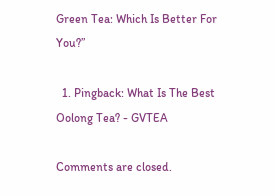Green Tea: Which Is Better For You?”

  1. Pingback: What Is The Best Oolong Tea? - GVTEA

Comments are closed.